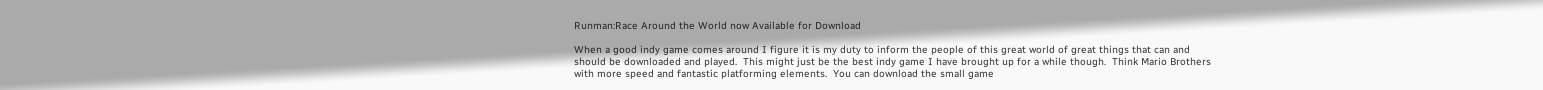Runman:Race Around the World now Available for Download

When a good indy game comes around I figure it is my duty to inform the people of this great world of great things that can and should be downloaded and played.  This might just be the best indy game I have brought up for a while though.  Think Mario Brothers with more speed and fantastic platforming elements.  You can download the small game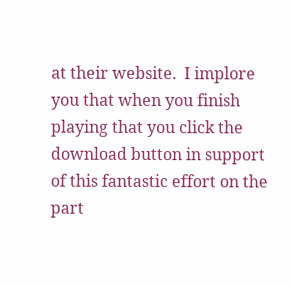at their website.  I implore you that when you finish playing that you click the download button in support of this fantastic effort on the part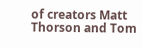of creators Matt Thorson and Tom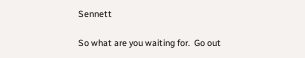Sennett

So what are you waiting for.  Go out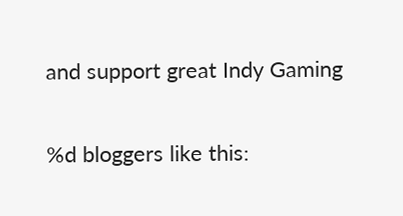and support great Indy Gaming

%d bloggers like this: